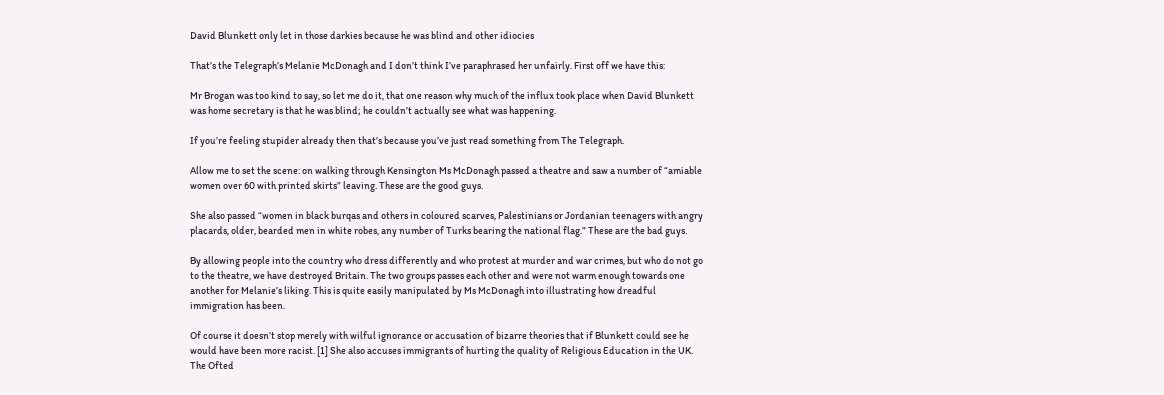David Blunkett only let in those darkies because he was blind and other idiocies

That’s the Telegraph’s Melanie McDonagh and I don’t think I’ve paraphrased her unfairly. First off we have this:

Mr Brogan was too kind to say, so let me do it, that one reason why much of the influx took place when David Blunkett was home secretary is that he was blind; he couldn’t actually see what was happening.

If you’re feeling stupider already then that’s because you’ve just read something from The Telegraph.

Allow me to set the scene: on walking through Kensington Ms McDonagh passed a theatre and saw a number of “amiable women over 60 with printed skirts” leaving. These are the good guys.

She also passed “women in black burqas and others in coloured scarves, Palestinians or Jordanian teenagers with angry placards, older, bearded men in white robes, any number of Turks bearing the national flag.” These are the bad guys.

By allowing people into the country who dress differently and who protest at murder and war crimes, but who do not go to the theatre, we have destroyed Britain. The two groups passes each other and were not warm enough towards one another for Melanie’s liking. This is quite easily manipulated by Ms McDonagh into illustrating how dreadful immigration has been.

Of course it doesn’t stop merely with wilful ignorance or accusation of bizarre theories that if Blunkett could see he would have been more racist. [1] She also accuses immigrants of hurting the quality of Religious Education in the UK. The Ofted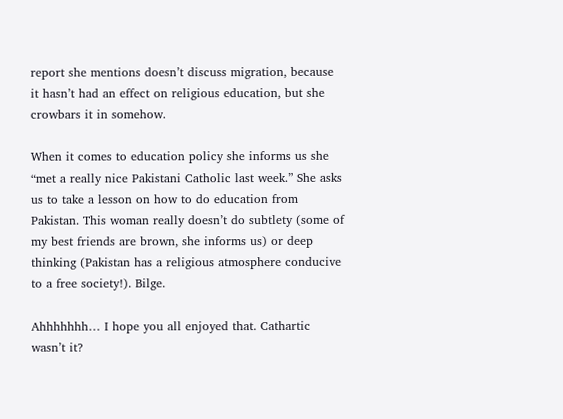report she mentions doesn’t discuss migration, because it hasn’t had an effect on religious education, but she crowbars it in somehow.

When it comes to education policy she informs us she “met a really nice Pakistani Catholic last week.” She asks us to take a lesson on how to do education from Pakistan. This woman really doesn’t do subtlety (some of my best friends are brown, she informs us) or deep thinking (Pakistan has a religious atmosphere conducive to a free society!). Bilge.

Ahhhhhhh… I hope you all enjoyed that. Cathartic wasn’t it?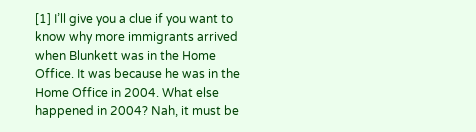[1] I’ll give you a clue if you want to know why more immigrants arrived when Blunkett was in the Home Office. It was because he was in the Home Office in 2004. What else happened in 2004? Nah, it must be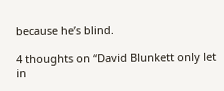because he’s blind.

4 thoughts on “David Blunkett only let in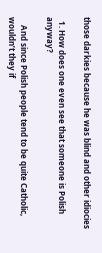those darkies because he was blind and other idiocies

  1. How does one even see that someone is Polish anyway?

    And since Polish people tend to be quite Catholic, wouldn’t they if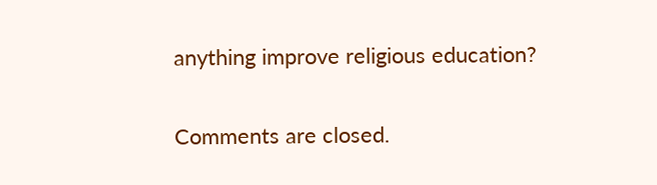anything improve religious education?

Comments are closed.